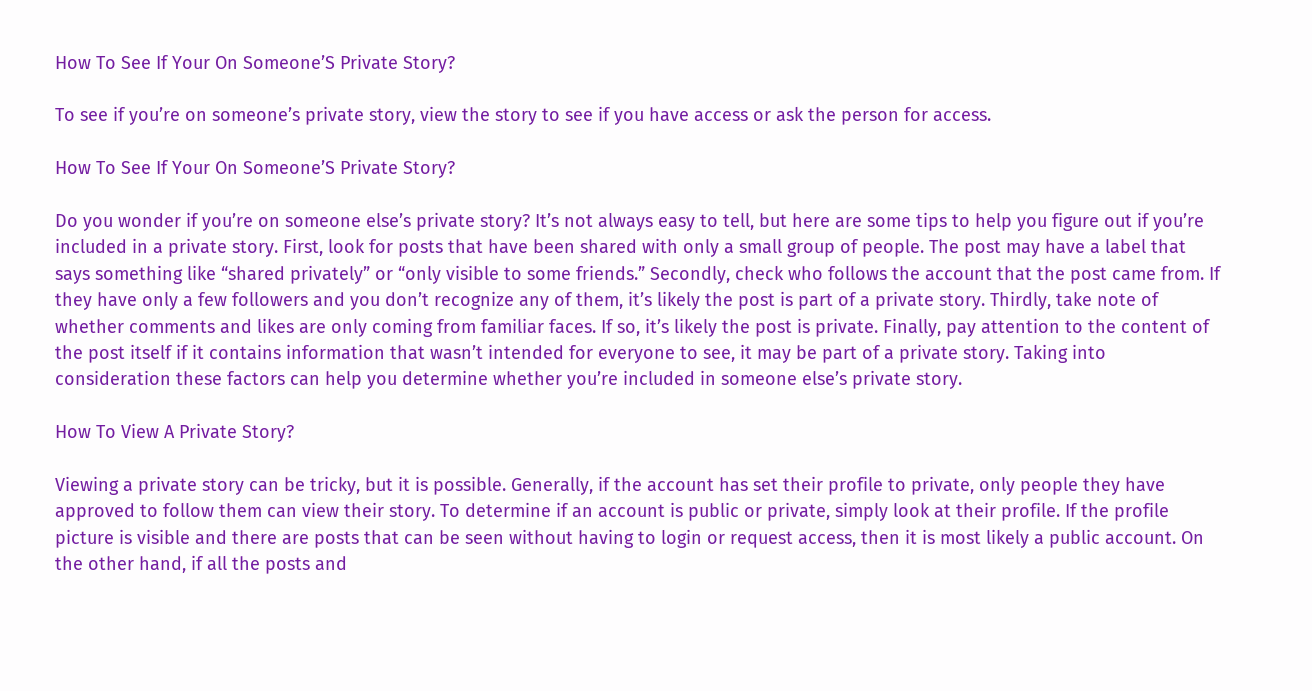How To See If Your On Someone’S Private Story?

To see if you’re on someone’s private story, view the story to see if you have access or ask the person for access.

How To See If Your On Someone’S Private Story?

Do you wonder if you’re on someone else’s private story? It’s not always easy to tell, but here are some tips to help you figure out if you’re included in a private story. First, look for posts that have been shared with only a small group of people. The post may have a label that says something like “shared privately” or “only visible to some friends.” Secondly, check who follows the account that the post came from. If they have only a few followers and you don’t recognize any of them, it’s likely the post is part of a private story. Thirdly, take note of whether comments and likes are only coming from familiar faces. If so, it’s likely the post is private. Finally, pay attention to the content of the post itself if it contains information that wasn’t intended for everyone to see, it may be part of a private story. Taking into consideration these factors can help you determine whether you’re included in someone else’s private story.

How To View A Private Story?

Viewing a private story can be tricky, but it is possible. Generally, if the account has set their profile to private, only people they have approved to follow them can view their story. To determine if an account is public or private, simply look at their profile. If the profile picture is visible and there are posts that can be seen without having to login or request access, then it is most likely a public account. On the other hand, if all the posts and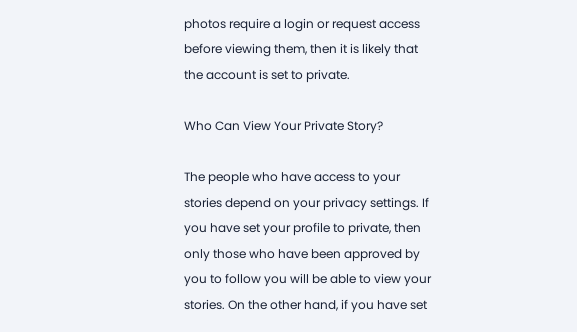photos require a login or request access before viewing them, then it is likely that the account is set to private.

Who Can View Your Private Story?

The people who have access to your stories depend on your privacy settings. If you have set your profile to private, then only those who have been approved by you to follow you will be able to view your stories. On the other hand, if you have set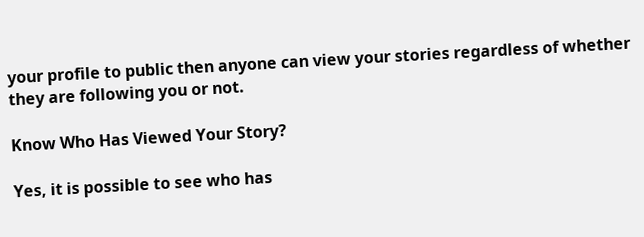your profile to public then anyone can view your stories regardless of whether they are following you or not.

Know Who Has Viewed Your Story?

Yes, it is possible to see who has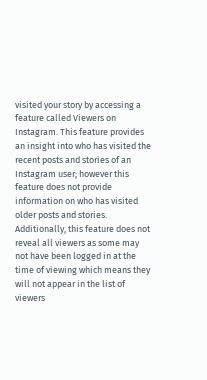visited your story by accessing a feature called Viewers on Instagram. This feature provides an insight into who has visited the recent posts and stories of an Instagram user; however this feature does not provide information on who has visited older posts and stories. Additionally, this feature does not reveal all viewers as some may not have been logged in at the time of viewing which means they will not appear in the list of viewers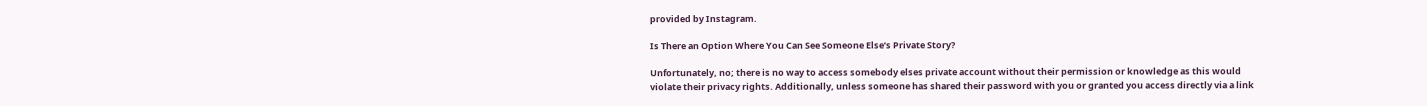provided by Instagram.

Is There an Option Where You Can See Someone Else’s Private Story?

Unfortunately, no; there is no way to access somebody elses private account without their permission or knowledge as this would violate their privacy rights. Additionally, unless someone has shared their password with you or granted you access directly via a link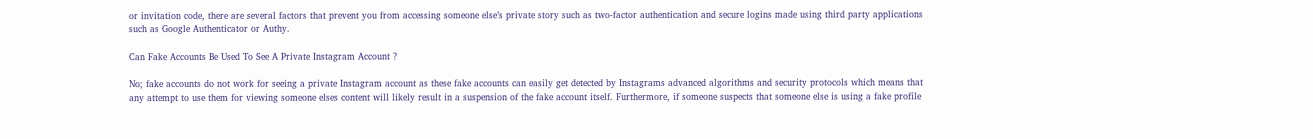or invitation code, there are several factors that prevent you from accessing someone else’s private story such as two-factor authentication and secure logins made using third party applications such as Google Authenticator or Authy.

Can Fake Accounts Be Used To See A Private Instagram Account ?

No; fake accounts do not work for seeing a private Instagram account as these fake accounts can easily get detected by Instagrams advanced algorithms and security protocols which means that any attempt to use them for viewing someone elses content will likely result in a suspension of the fake account itself. Furthermore, if someone suspects that someone else is using a fake profile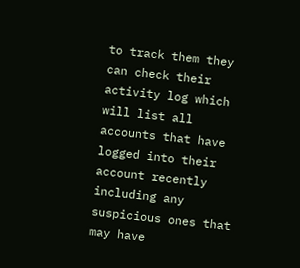to track them they can check their activity log which will list all accounts that have logged into their account recently including any suspicious ones that may have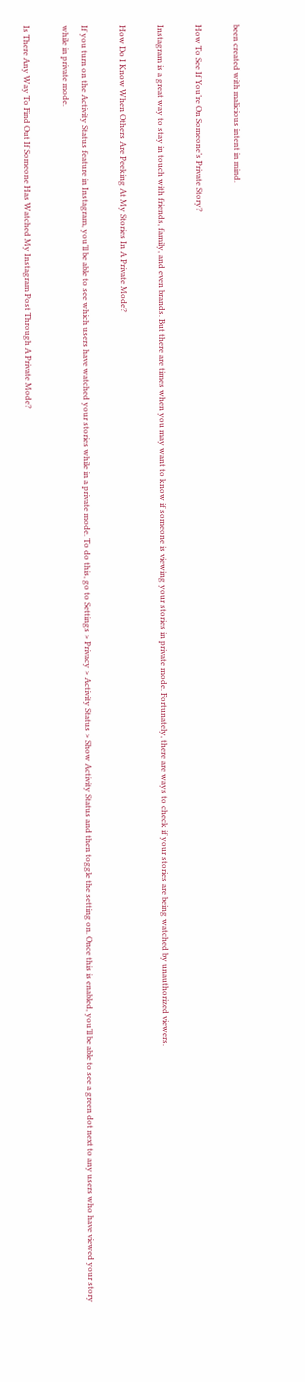been created with malicious intent in mind.

How To See If You’re On Someone’s Private Story?

Instagram is a great way to stay in touch with friends, family, and even brands. But there are times when you may want to know if someone is viewing your stories in private mode. Fortunately, there are ways to check if your stories are being watched by unauthorized viewers.

How Do I Know When Others Are Peeking At My Stories In A Private Mode?

If you turn on the Activity Status feature in Instagram, you’ll be able to see which users have watched your stories while in a private mode. To do this, go to Settings > Privacy > Activity Status > Show Activity Status and then toggle the setting on. Once this is enabled, you’ll be able to see a green dot next to any users who have viewed your story while in private mode.

Is There Any Way To Find Out If Someone Has Watched My Instagram Post Through A Private Mode?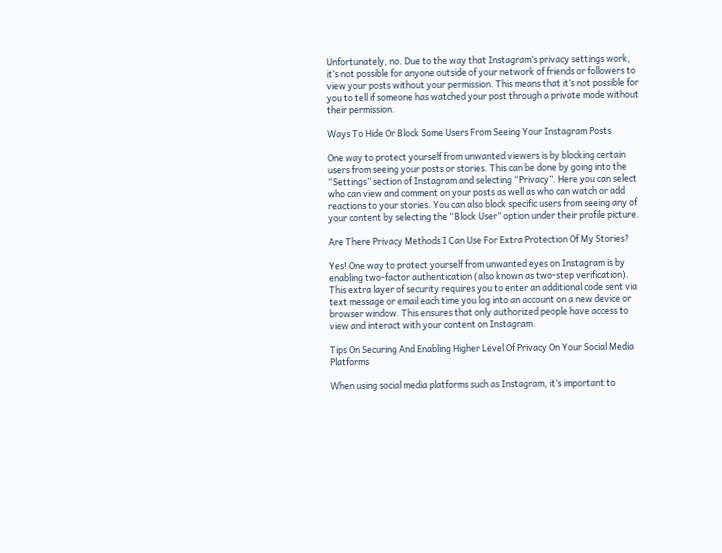Unfortunately, no. Due to the way that Instagram’s privacy settings work, it’s not possible for anyone outside of your network of friends or followers to view your posts without your permission. This means that it’s not possible for you to tell if someone has watched your post through a private mode without their permission.

Ways To Hide Or Block Some Users From Seeing Your Instagram Posts

One way to protect yourself from unwanted viewers is by blocking certain users from seeing your posts or stories. This can be done by going into the “Settings” section of Instagram and selecting “Privacy”. Here you can select who can view and comment on your posts as well as who can watch or add reactions to your stories. You can also block specific users from seeing any of your content by selecting the “Block User” option under their profile picture.

Are There Privacy Methods I Can Use For Extra Protection Of My Stories?

Yes! One way to protect yourself from unwanted eyes on Instagram is by enabling two-factor authentication (also known as two-step verification). This extra layer of security requires you to enter an additional code sent via text message or email each time you log into an account on a new device or browser window. This ensures that only authorized people have access to view and interact with your content on Instagram.

Tips On Securing And Enabling Higher Level Of Privacy On Your Social Media Platforms

When using social media platforms such as Instagram, it’s important to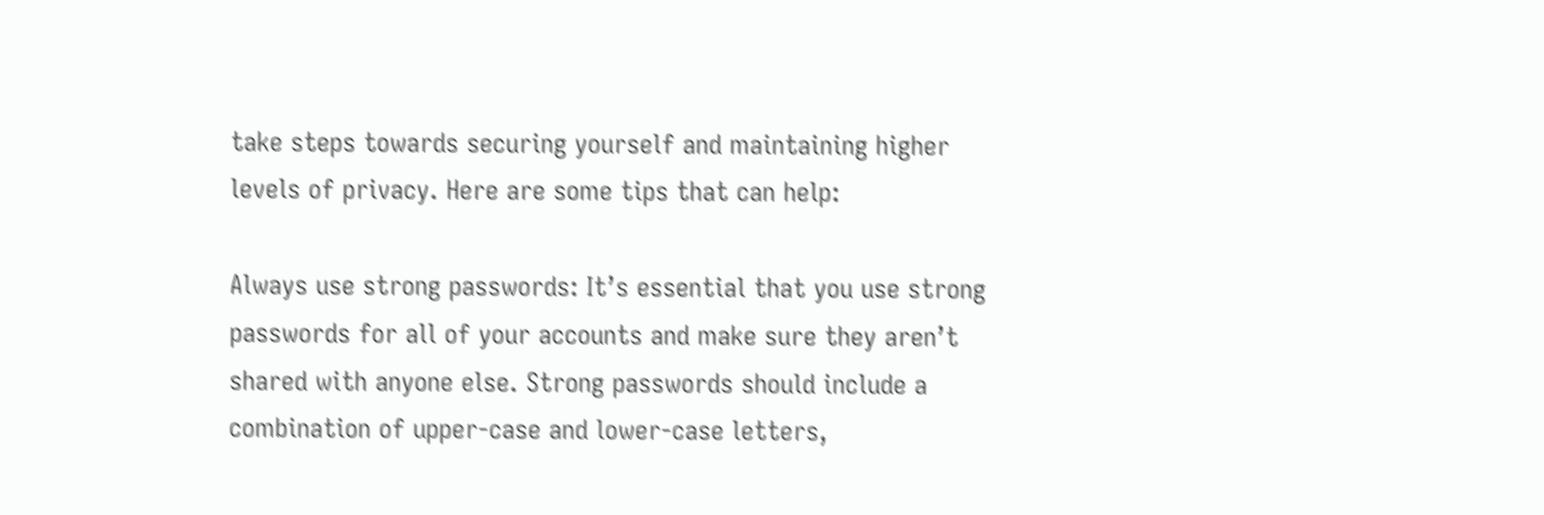take steps towards securing yourself and maintaining higher levels of privacy. Here are some tips that can help:

Always use strong passwords: It’s essential that you use strong passwords for all of your accounts and make sure they aren’t shared with anyone else. Strong passwords should include a combination of upper-case and lower-case letters,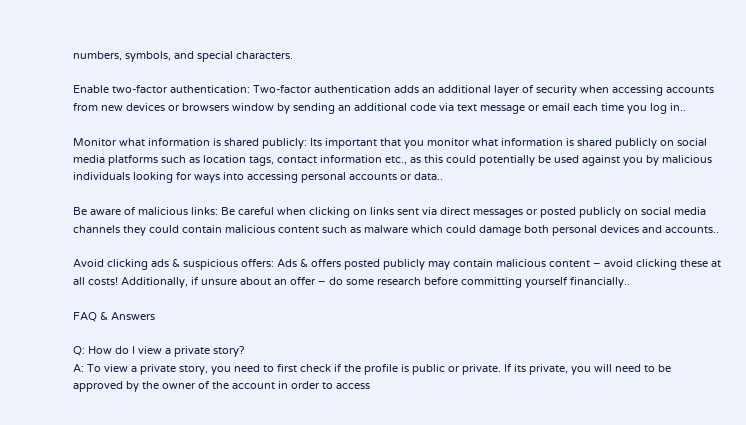numbers, symbols, and special characters.

Enable two-factor authentication: Two-factor authentication adds an additional layer of security when accessing accounts from new devices or browsers window by sending an additional code via text message or email each time you log in..

Monitor what information is shared publicly: Its important that you monitor what information is shared publicly on social media platforms such as location tags, contact information etc., as this could potentially be used against you by malicious individuals looking for ways into accessing personal accounts or data..

Be aware of malicious links: Be careful when clicking on links sent via direct messages or posted publicly on social media channels they could contain malicious content such as malware which could damage both personal devices and accounts..

Avoid clicking ads & suspicious offers: Ads & offers posted publicly may contain malicious content – avoid clicking these at all costs! Additionally, if unsure about an offer – do some research before committing yourself financially..

FAQ & Answers

Q: How do I view a private story?
A: To view a private story, you need to first check if the profile is public or private. If its private, you will need to be approved by the owner of the account in order to access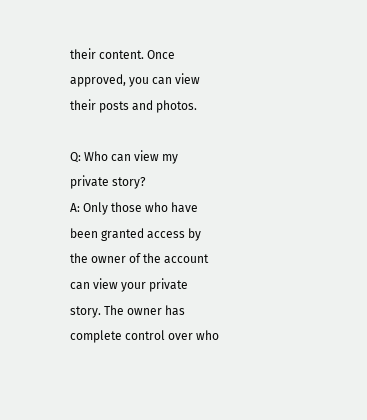their content. Once approved, you can view their posts and photos.

Q: Who can view my private story?
A: Only those who have been granted access by the owner of the account can view your private story. The owner has complete control over who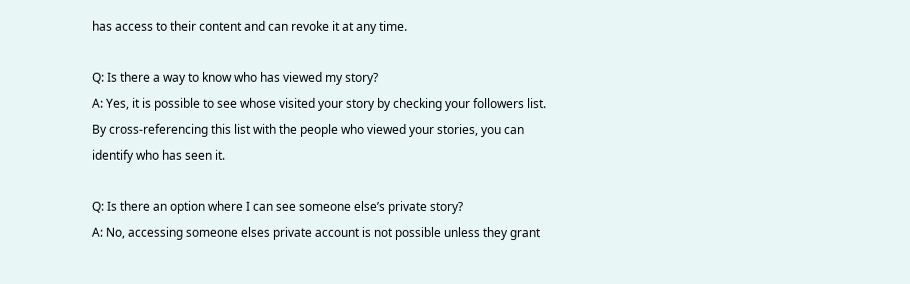has access to their content and can revoke it at any time.

Q: Is there a way to know who has viewed my story?
A: Yes, it is possible to see whose visited your story by checking your followers list. By cross-referencing this list with the people who viewed your stories, you can identify who has seen it.

Q: Is there an option where I can see someone else’s private story?
A: No, accessing someone elses private account is not possible unless they grant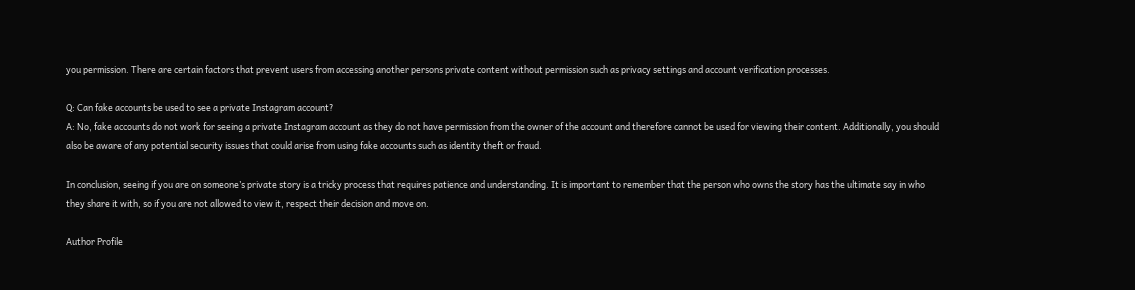you permission. There are certain factors that prevent users from accessing another persons private content without permission such as privacy settings and account verification processes.

Q: Can fake accounts be used to see a private Instagram account?
A: No, fake accounts do not work for seeing a private Instagram account as they do not have permission from the owner of the account and therefore cannot be used for viewing their content. Additionally, you should also be aware of any potential security issues that could arise from using fake accounts such as identity theft or fraud.

In conclusion, seeing if you are on someone’s private story is a tricky process that requires patience and understanding. It is important to remember that the person who owns the story has the ultimate say in who they share it with, so if you are not allowed to view it, respect their decision and move on.

Author Profile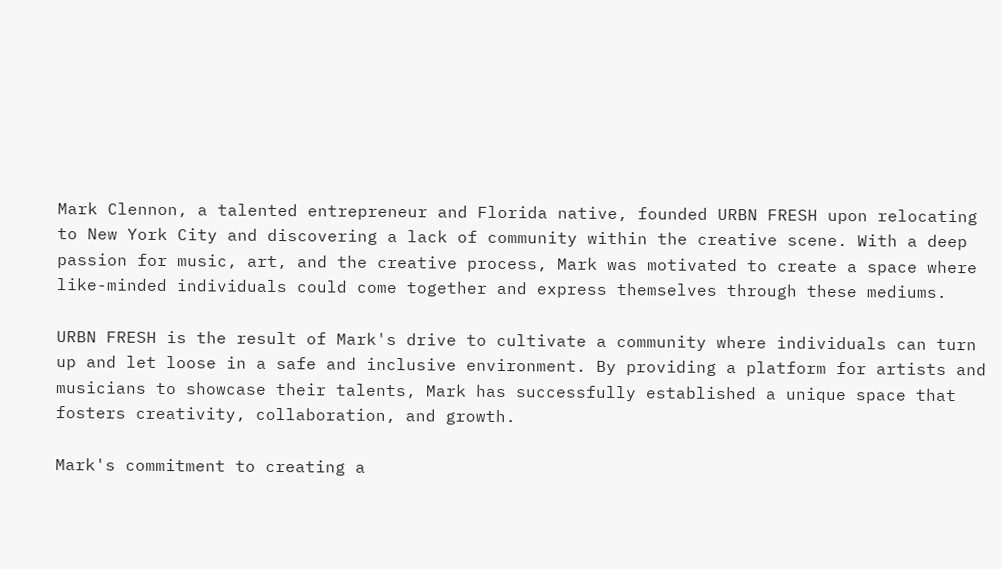Mark Clennon, a talented entrepreneur and Florida native, founded URBN FRESH upon relocating to New York City and discovering a lack of community within the creative scene. With a deep passion for music, art, and the creative process, Mark was motivated to create a space where like-minded individuals could come together and express themselves through these mediums.

URBN FRESH is the result of Mark's drive to cultivate a community where individuals can turn up and let loose in a safe and inclusive environment. By providing a platform for artists and musicians to showcase their talents, Mark has successfully established a unique space that fosters creativity, collaboration, and growth.

Mark's commitment to creating a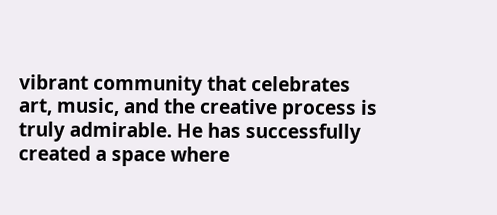vibrant community that celebrates art, music, and the creative process is truly admirable. He has successfully created a space where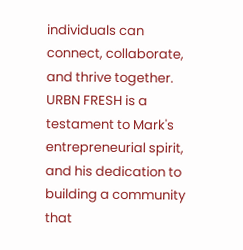individuals can connect, collaborate, and thrive together. URBN FRESH is a testament to Mark's entrepreneurial spirit, and his dedication to building a community that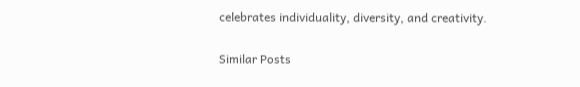celebrates individuality, diversity, and creativity.

Similar Posts